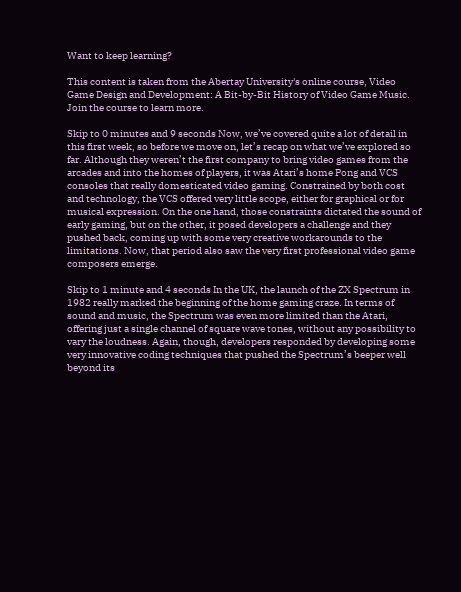Want to keep learning?

This content is taken from the Abertay University's online course, Video Game Design and Development: A Bit-by-Bit History of Video Game Music. Join the course to learn more.

Skip to 0 minutes and 9 seconds Now, we’ve covered quite a lot of detail in this first week, so before we move on, let’s recap on what we’ve explored so far. Although they weren’t the first company to bring video games from the arcades and into the homes of players, it was Atari’s home Pong and VCS consoles that really domesticated video gaming. Constrained by both cost and technology, the VCS offered very little scope, either for graphical or for musical expression. On the one hand, those constraints dictated the sound of early gaming, but on the other, it posed developers a challenge and they pushed back, coming up with some very creative workarounds to the limitations. Now, that period also saw the very first professional video game composers emerge.

Skip to 1 minute and 4 seconds In the UK, the launch of the ZX Spectrum in 1982 really marked the beginning of the home gaming craze. In terms of sound and music, the Spectrum was even more limited than the Atari, offering just a single channel of square wave tones, without any possibility to vary the loudness. Again, though, developers responded by developing some very innovative coding techniques that pushed the Spectrum’s beeper well beyond its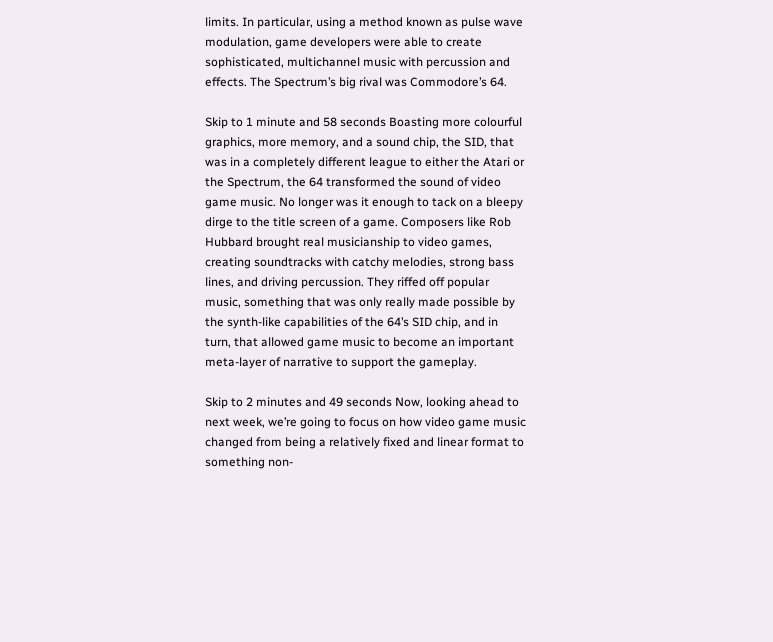limits. In particular, using a method known as pulse wave modulation, game developers were able to create sophisticated, multichannel music with percussion and effects. The Spectrum’s big rival was Commodore’s 64.

Skip to 1 minute and 58 seconds Boasting more colourful graphics, more memory, and a sound chip, the SID, that was in a completely different league to either the Atari or the Spectrum, the 64 transformed the sound of video game music. No longer was it enough to tack on a bleepy dirge to the title screen of a game. Composers like Rob Hubbard brought real musicianship to video games, creating soundtracks with catchy melodies, strong bass lines, and driving percussion. They riffed off popular music, something that was only really made possible by the synth-like capabilities of the 64’s SID chip, and in turn, that allowed game music to become an important meta-layer of narrative to support the gameplay.

Skip to 2 minutes and 49 seconds Now, looking ahead to next week, we’re going to focus on how video game music changed from being a relatively fixed and linear format to something non-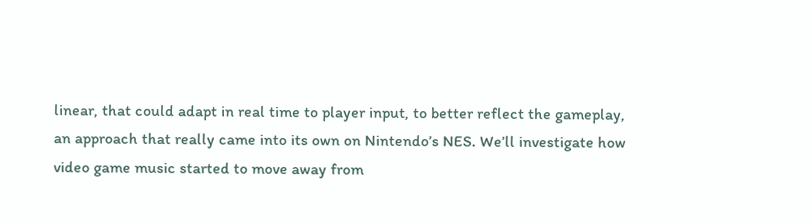linear, that could adapt in real time to player input, to better reflect the gameplay, an approach that really came into its own on Nintendo’s NES. We’ll investigate how video game music started to move away from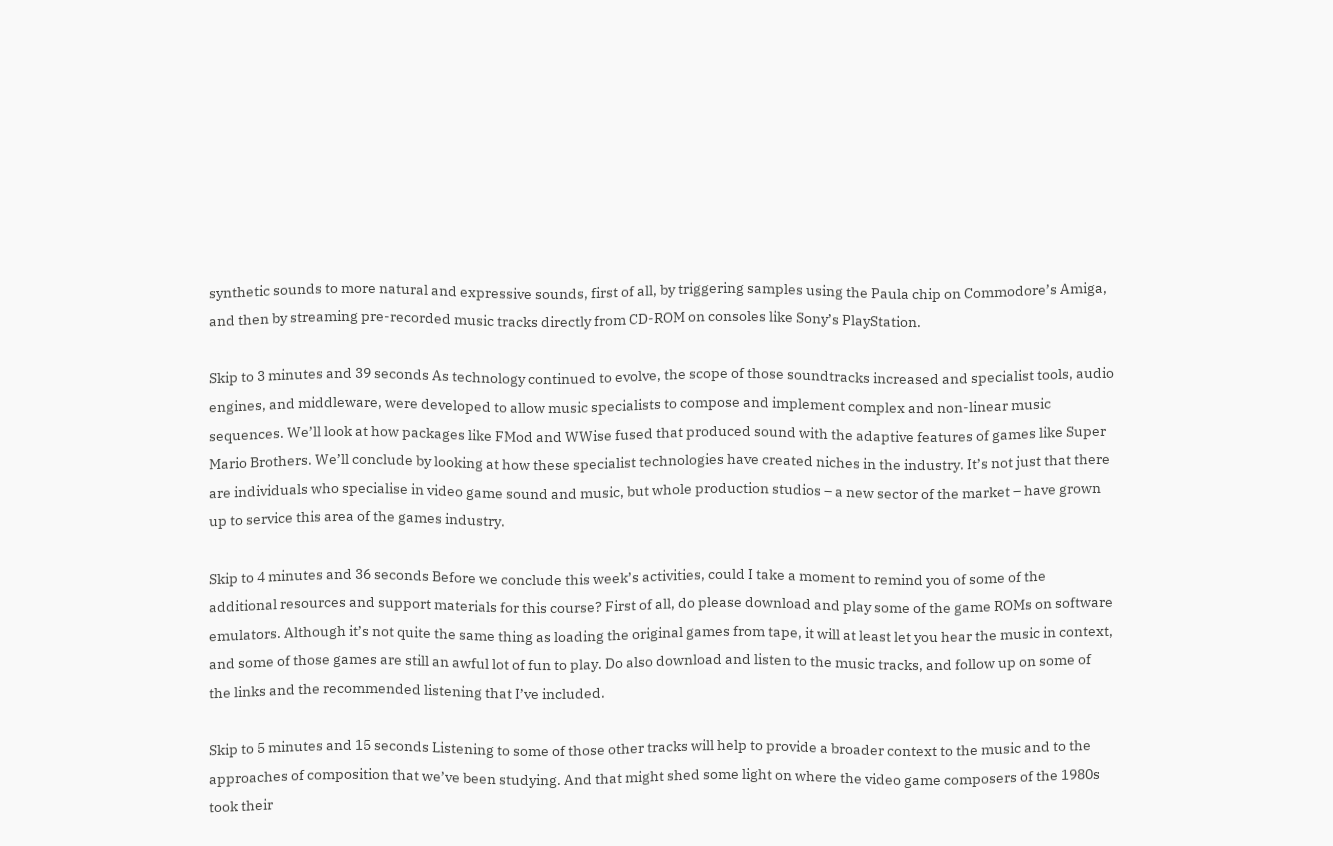synthetic sounds to more natural and expressive sounds, first of all, by triggering samples using the Paula chip on Commodore’s Amiga, and then by streaming pre-recorded music tracks directly from CD-ROM on consoles like Sony’s PlayStation.

Skip to 3 minutes and 39 seconds As technology continued to evolve, the scope of those soundtracks increased and specialist tools, audio engines, and middleware, were developed to allow music specialists to compose and implement complex and non-linear music sequences. We’ll look at how packages like FMod and WWise fused that produced sound with the adaptive features of games like Super Mario Brothers. We’ll conclude by looking at how these specialist technologies have created niches in the industry. It’s not just that there are individuals who specialise in video game sound and music, but whole production studios – a new sector of the market – have grown up to service this area of the games industry.

Skip to 4 minutes and 36 seconds Before we conclude this week’s activities, could I take a moment to remind you of some of the additional resources and support materials for this course? First of all, do please download and play some of the game ROMs on software emulators. Although it’s not quite the same thing as loading the original games from tape, it will at least let you hear the music in context, and some of those games are still an awful lot of fun to play. Do also download and listen to the music tracks, and follow up on some of the links and the recommended listening that I’ve included.

Skip to 5 minutes and 15 seconds Listening to some of those other tracks will help to provide a broader context to the music and to the approaches of composition that we’ve been studying. And that might shed some light on where the video game composers of the 1980s took their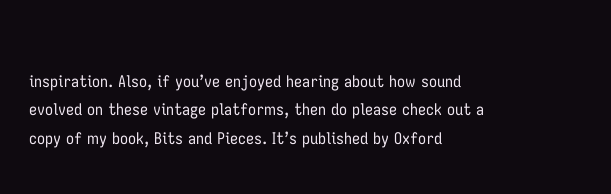inspiration. Also, if you’ve enjoyed hearing about how sound evolved on these vintage platforms, then do please check out a copy of my book, Bits and Pieces. It’s published by Oxford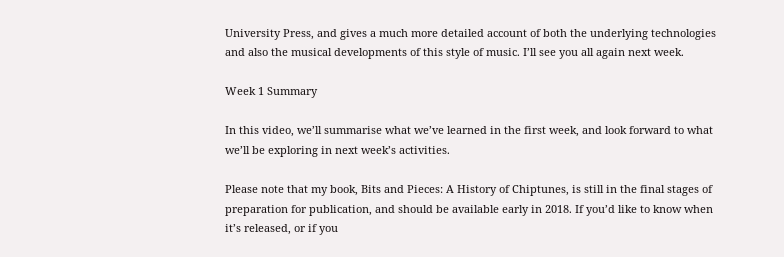University Press, and gives a much more detailed account of both the underlying technologies and also the musical developments of this style of music. I’ll see you all again next week.

Week 1 Summary

In this video, we’ll summarise what we’ve learned in the first week, and look forward to what we’ll be exploring in next week’s activities.

Please note that my book, Bits and Pieces: A History of Chiptunes, is still in the final stages of preparation for publication, and should be available early in 2018. If you’d like to know when it’s released, or if you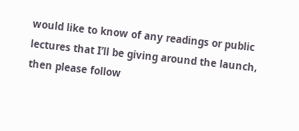would like to know of any readings or public lectures that I’ll be giving around the launch, then please follow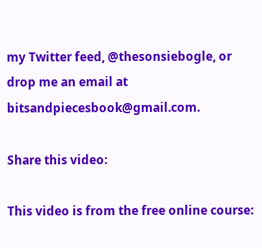my Twitter feed, @thesonsiebogle, or drop me an email at bitsandpiecesbook@gmail.com.

Share this video:

This video is from the free online course: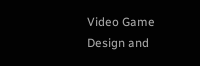Video Game Design and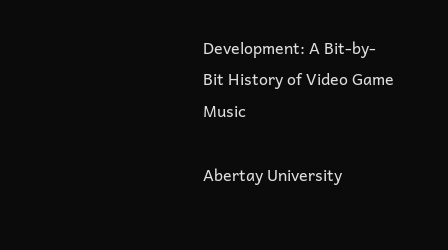Development: A Bit-by-Bit History of Video Game Music

Abertay University